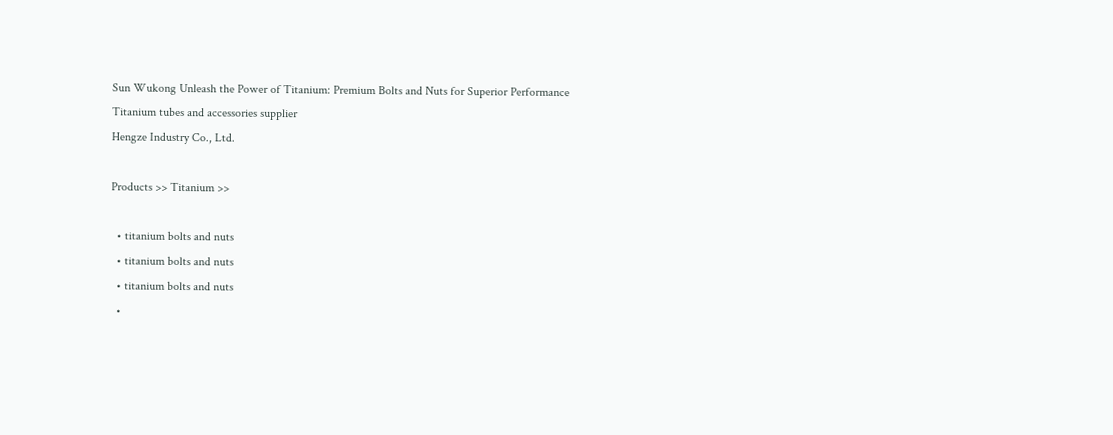Sun Wukong Unleash the Power of Titanium: Premium Bolts and Nuts for Superior Performance
Titanium tubes and accessories supplier
Hengze Industry Co., Ltd.

Products >> Titanium >>

  • titanium bolts and nuts
  • titanium bolts and nuts
  • titanium bolts and nuts
  •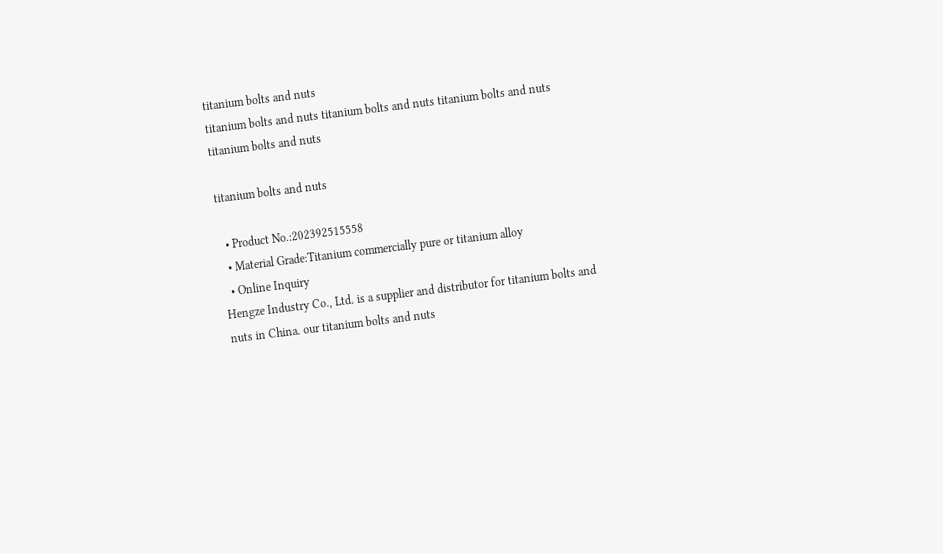titanium bolts and nuts
titanium bolts and nuts titanium bolts and nuts titanium bolts and nuts titanium bolts and nuts

titanium bolts and nuts

  • Product No.:202392515558
  • Material Grade:Titanium commercially pure or titanium alloy
  • Online Inquiry
Hengze Industry Co., Ltd. is a supplier and distributor for titanium bolts and nuts in China. our titanium bolts and nuts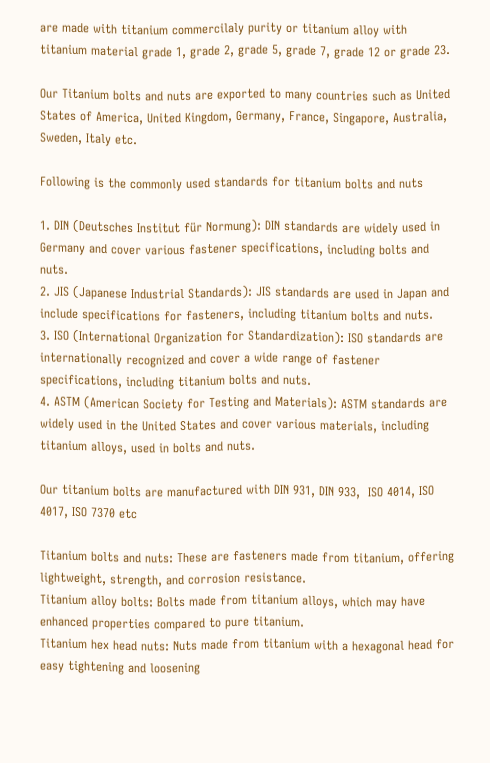are made with titanium commercilaly purity or titanium alloy with titanium material grade 1, grade 2, grade 5, grade 7, grade 12 or grade 23.

Our Titanium bolts and nuts are exported to many countries such as United States of America, United Kingdom, Germany, France, Singapore, Australia, Sweden, Italy etc.

Following is the commonly used standards for titanium bolts and nuts

1. DIN (Deutsches Institut für Normung): DIN standards are widely used in Germany and cover various fastener specifications, including bolts and nuts.
2. JIS (Japanese Industrial Standards): JIS standards are used in Japan and include specifications for fasteners, including titanium bolts and nuts.
3. ISO (International Organization for Standardization): ISO standards are internationally recognized and cover a wide range of fastener specifications, including titanium bolts and nuts.
4. ASTM (American Society for Testing and Materials): ASTM standards are widely used in the United States and cover various materials, including titanium alloys, used in bolts and nuts.

Our titanium bolts are manufactured with DIN 931, DIN 933,  ISO 4014, ISO 4017, ISO 7370 etc

Titanium bolts and nuts: These are fasteners made from titanium, offering lightweight, strength, and corrosion resistance.
Titanium alloy bolts: Bolts made from titanium alloys, which may have enhanced properties compared to pure titanium.
Titanium hex head nuts: Nuts made from titanium with a hexagonal head for easy tightening and loosening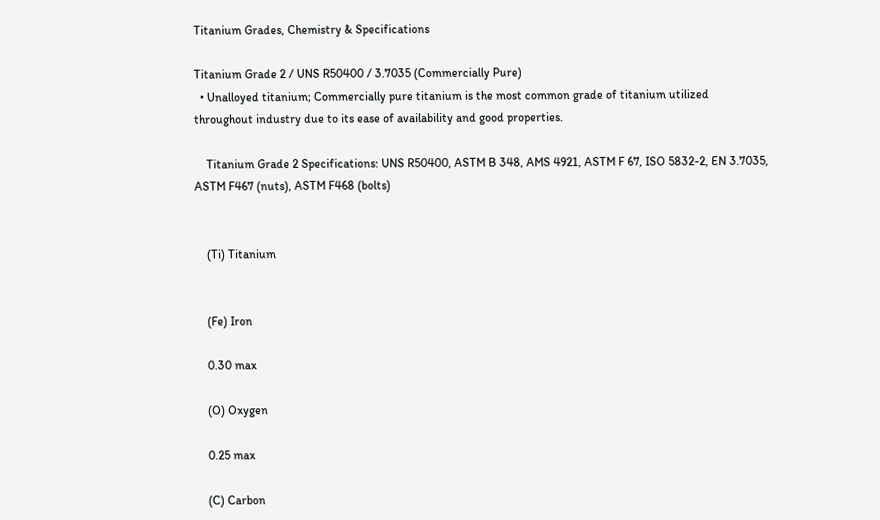Titanium Grades, Chemistry & Specifications

Titanium Grade 2 / UNS R50400 / 3.7035 (Commercially Pure)
  • Unalloyed titanium; Commercially pure titanium is the most common grade of titanium utilized throughout industry due to its ease of availability and good properties.

    Titanium Grade 2 Specifications: UNS R50400, ASTM B 348, AMS 4921, ASTM F 67, ISO 5832-2, EN 3.7035, ASTM F467 (nuts), ASTM F468 (bolts)


    (Ti) Titanium


    (Fe) Iron

    0.30 max

    (O) Oxygen

    0.25 max

    (C) Carbon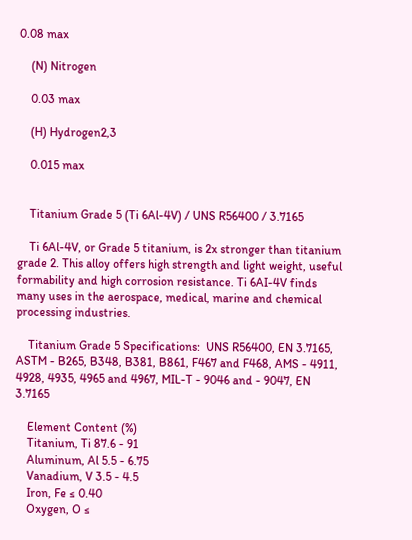0.08 max

    (N) Nitrogen

    0.03 max

    (H) Hydrogen2,3

    0.015 max


    Titanium Grade 5 (Ti 6Al-4V) / UNS R56400 / 3.7165

    Ti 6Al-4V, or Grade 5 titanium, is 2x stronger than titanium grade 2. This alloy offers high strength and light weight, useful formability and high corrosion resistance. Ti 6AI-4V finds many uses in the aerospace, medical, marine and chemical processing industries.

    Titanium Grade 5 Specifications:  UNS R56400, EN 3.7165, ASTM - B265, B348, B381, B861, F467 and F468, AMS - 4911, 4928, 4935, 4965 and 4967, MIL-T - 9046 and - 9047, EN 3.7165

    Element Content (%)
    Titanium, Ti 87.6 - 91
    Aluminum, Al 5.5 - 6.75
    Vanadium, V 3.5 - 4.5
    Iron, Fe ≤ 0.40
    Oxygen, O ≤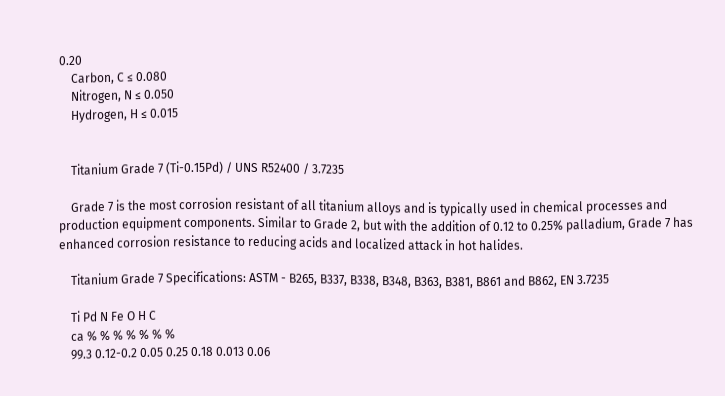0.20
    Carbon, C ≤ 0.080
    Nitrogen, N ≤ 0.050
    Hydrogen, H ≤ 0.015


    Titanium Grade 7 (Ti-0.15Pd) / UNS R52400 / 3.7235

    Grade 7 is the most corrosion resistant of all titanium alloys and is typically used in chemical processes and production equipment components. Similar to Grade 2, but with the addition of 0.12 to 0.25% palladium, Grade 7 has enhanced corrosion resistance to reducing acids and localized attack in hot halides.

    Titanium Grade 7 Specifications: ASTM - B265, B337, B338, B348, B363, B381, B861 and B862, EN 3.7235

    Ti Pd N Fe O H C
    ca % % % % % % %
    99.3 0.12-0.2 0.05 0.25 0.18 0.013 0.06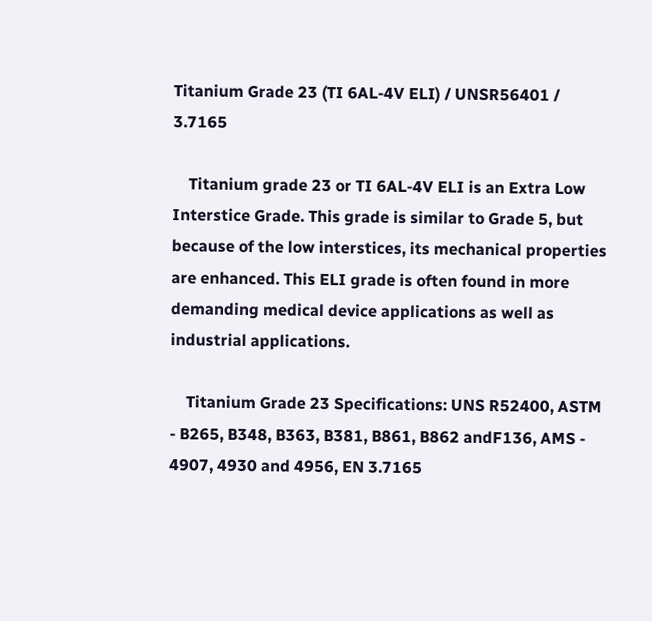Titanium Grade 23 (TI 6AL-4V ELI) / UNSR56401 / 3.7165

    Titanium grade 23 or TI 6AL-4V ELI is an Extra Low Interstice Grade. This grade is similar to Grade 5, but because of the low interstices, its mechanical properties are enhanced. This ELI grade is often found in more demanding medical device applications as well as industrial applications.

    Titanium Grade 23 Specifications: UNS R52400, ASTM - B265, B348, B363, B381, B861, B862 andF136, AMS - 4907, 4930 and 4956, EN 3.7165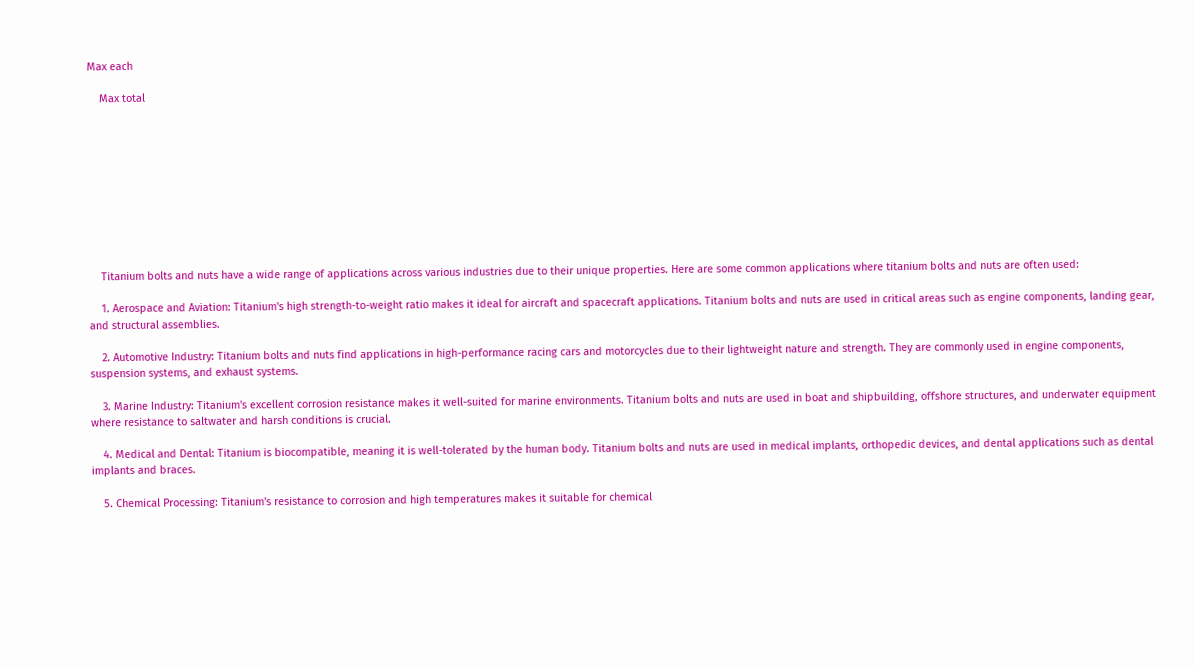Max each

    Max total










    Titanium bolts and nuts have a wide range of applications across various industries due to their unique properties. Here are some common applications where titanium bolts and nuts are often used:

    1. Aerospace and Aviation: Titanium's high strength-to-weight ratio makes it ideal for aircraft and spacecraft applications. Titanium bolts and nuts are used in critical areas such as engine components, landing gear, and structural assemblies.

    2. Automotive Industry: Titanium bolts and nuts find applications in high-performance racing cars and motorcycles due to their lightweight nature and strength. They are commonly used in engine components, suspension systems, and exhaust systems.

    3. Marine Industry: Titanium's excellent corrosion resistance makes it well-suited for marine environments. Titanium bolts and nuts are used in boat and shipbuilding, offshore structures, and underwater equipment where resistance to saltwater and harsh conditions is crucial.

    4. Medical and Dental: Titanium is biocompatible, meaning it is well-tolerated by the human body. Titanium bolts and nuts are used in medical implants, orthopedic devices, and dental applications such as dental implants and braces.

    5. Chemical Processing: Titanium's resistance to corrosion and high temperatures makes it suitable for chemical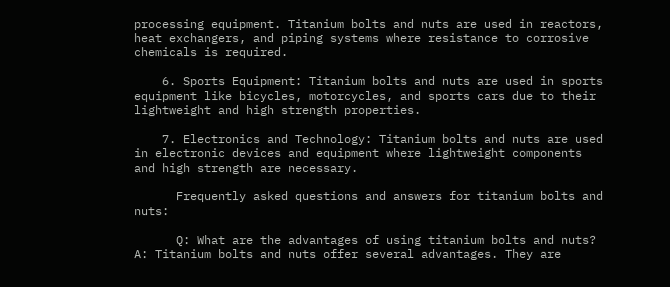processing equipment. Titanium bolts and nuts are used in reactors, heat exchangers, and piping systems where resistance to corrosive chemicals is required.

    6. Sports Equipment: Titanium bolts and nuts are used in sports equipment like bicycles, motorcycles, and sports cars due to their lightweight and high strength properties.

    7. Electronics and Technology: Titanium bolts and nuts are used in electronic devices and equipment where lightweight components and high strength are necessary.

      Frequently asked questions and answers for titanium bolts and nuts:

      Q: What are the advantages of using titanium bolts and nuts? A: Titanium bolts and nuts offer several advantages. They are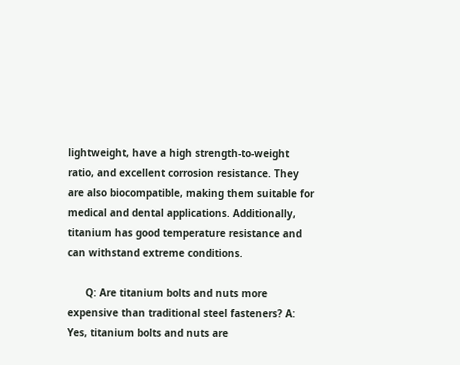lightweight, have a high strength-to-weight ratio, and excellent corrosion resistance. They are also biocompatible, making them suitable for medical and dental applications. Additionally, titanium has good temperature resistance and can withstand extreme conditions.

      Q: Are titanium bolts and nuts more expensive than traditional steel fasteners? A: Yes, titanium bolts and nuts are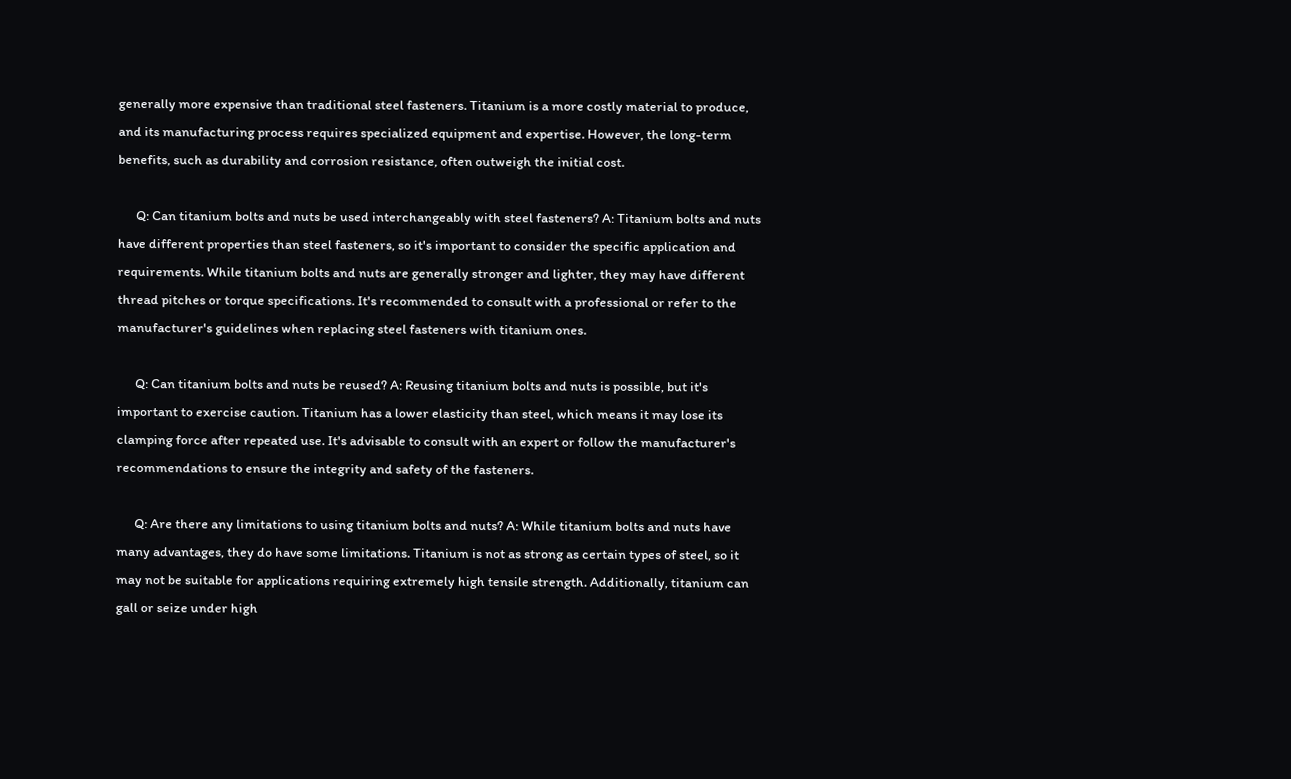generally more expensive than traditional steel fasteners. Titanium is a more costly material to produce, and its manufacturing process requires specialized equipment and expertise. However, the long-term benefits, such as durability and corrosion resistance, often outweigh the initial cost.

      Q: Can titanium bolts and nuts be used interchangeably with steel fasteners? A: Titanium bolts and nuts have different properties than steel fasteners, so it's important to consider the specific application and requirements. While titanium bolts and nuts are generally stronger and lighter, they may have different thread pitches or torque specifications. It's recommended to consult with a professional or refer to the manufacturer's guidelines when replacing steel fasteners with titanium ones.

      Q: Can titanium bolts and nuts be reused? A: Reusing titanium bolts and nuts is possible, but it's important to exercise caution. Titanium has a lower elasticity than steel, which means it may lose its clamping force after repeated use. It's advisable to consult with an expert or follow the manufacturer's recommendations to ensure the integrity and safety of the fasteners.

      Q: Are there any limitations to using titanium bolts and nuts? A: While titanium bolts and nuts have many advantages, they do have some limitations. Titanium is not as strong as certain types of steel, so it may not be suitable for applications requiring extremely high tensile strength. Additionally, titanium can gall or seize under high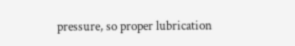pressure, so proper lubrication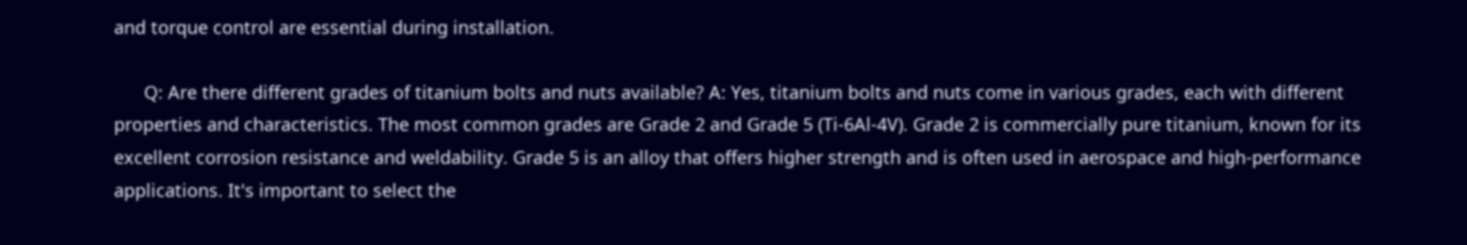and torque control are essential during installation.

      Q: Are there different grades of titanium bolts and nuts available? A: Yes, titanium bolts and nuts come in various grades, each with different properties and characteristics. The most common grades are Grade 2 and Grade 5 (Ti-6Al-4V). Grade 2 is commercially pure titanium, known for its excellent corrosion resistance and weldability. Grade 5 is an alloy that offers higher strength and is often used in aerospace and high-performance applications. It's important to select the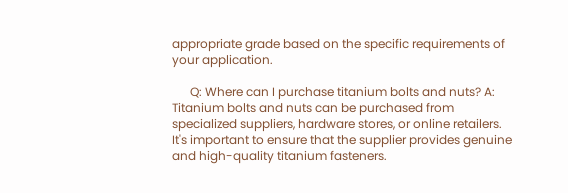appropriate grade based on the specific requirements of your application.

      Q: Where can I purchase titanium bolts and nuts? A: Titanium bolts and nuts can be purchased from specialized suppliers, hardware stores, or online retailers. It's important to ensure that the supplier provides genuine and high-quality titanium fasteners.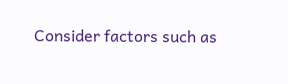Consider factors such as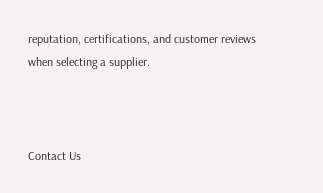reputation, certifications, and customer reviews when selecting a supplier.



Contact Us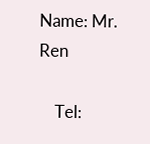Name: Mr. Ren

    Tel: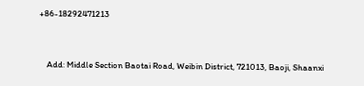+86-18292471213


    Add: Middle Section Baotai Road, Weibin District, 721013, Baoji, Shaanxi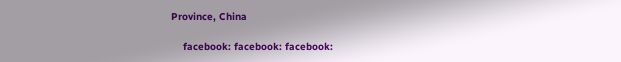Province, China

    facebook: facebook: facebook: